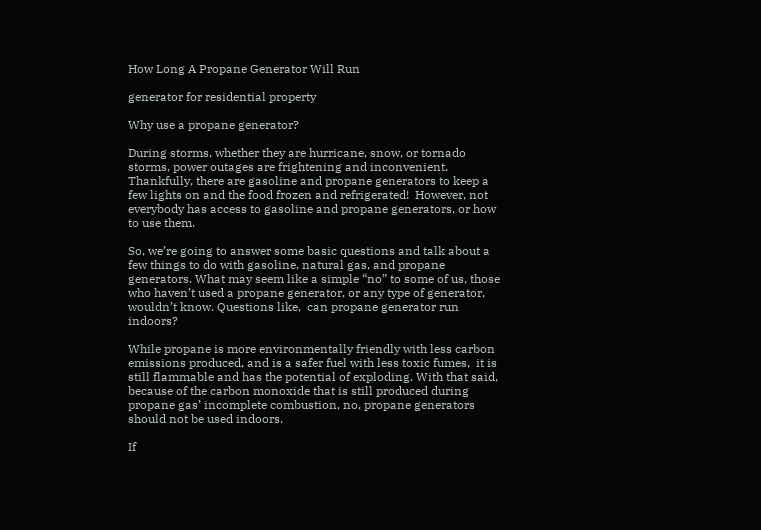How Long A Propane Generator Will Run

generator for residential property

Why use a propane generator?

During storms, whether they are hurricane, snow, or tornado storms, power outages are frightening and inconvenient. Thankfully, there are gasoline and propane generators to keep a few lights on and the food frozen and refrigerated!  However, not everybody has access to gasoline and propane generators, or how to use them.

So, we’re going to answer some basic questions and talk about a few things to do with gasoline, natural gas, and propane generators. What may seem like a simple “no” to some of us, those who haven’t used a propane generator, or any type of generator, wouldn’t know. Questions like,  can propane generator run indoors?

While propane is more environmentally friendly with less carbon emissions produced, and is a safer fuel with less toxic fumes,  it is still flammable and has the potential of exploding. With that said, because of the carbon monoxide that is still produced during propane gas’ incomplete combustion, no, propane generators should not be used indoors.

If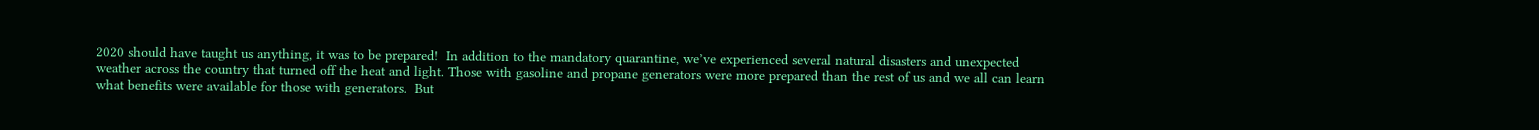2020 should have taught us anything, it was to be prepared!  In addition to the mandatory quarantine, we’ve experienced several natural disasters and unexpected weather across the country that turned off the heat and light. Those with gasoline and propane generators were more prepared than the rest of us and we all can learn what benefits were available for those with generators.  But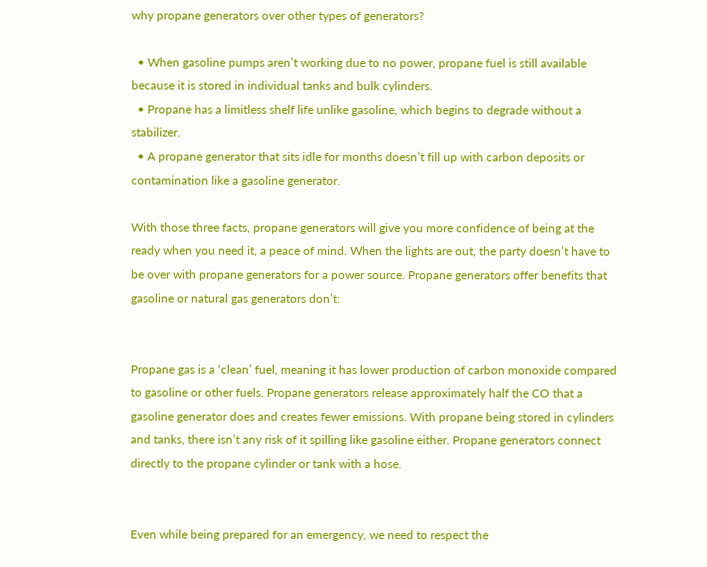why propane generators over other types of generators?

  • When gasoline pumps aren’t working due to no power, propane fuel is still available because it is stored in individual tanks and bulk cylinders.
  • Propane has a limitless shelf life unlike gasoline, which begins to degrade without a stabilizer.
  • A propane generator that sits idle for months doesn’t fill up with carbon deposits or contamination like a gasoline generator.

With those three facts, propane generators will give you more confidence of being at the ready when you need it, a peace of mind. When the lights are out, the party doesn’t have to be over with propane generators for a power source. Propane generators offer benefits that gasoline or natural gas generators don’t:


Propane gas is a ‘clean’ fuel, meaning it has lower production of carbon monoxide compared to gasoline or other fuels. Propane generators release approximately half the CO that a gasoline generator does and creates fewer emissions. With propane being stored in cylinders and tanks, there isn’t any risk of it spilling like gasoline either. Propane generators connect directly to the propane cylinder or tank with a hose.


Even while being prepared for an emergency, we need to respect the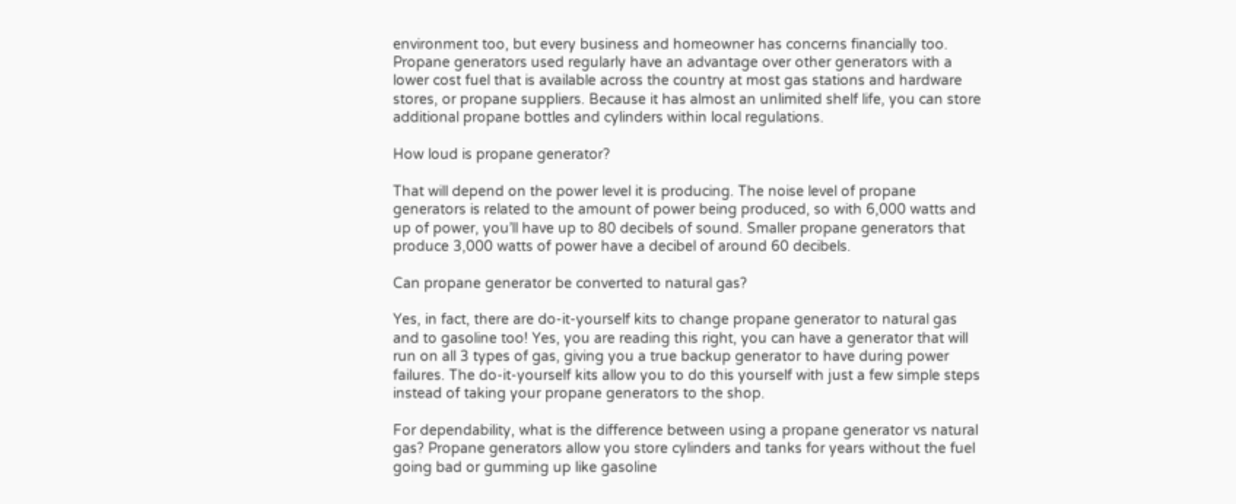environment too, but every business and homeowner has concerns financially too. Propane generators used regularly have an advantage over other generators with a lower cost fuel that is available across the country at most gas stations and hardware stores, or propane suppliers. Because it has almost an unlimited shelf life, you can store additional propane bottles and cylinders within local regulations.

How loud is propane generator?

That will depend on the power level it is producing. The noise level of propane generators is related to the amount of power being produced, so with 6,000 watts and up of power, you’ll have up to 80 decibels of sound. Smaller propane generators that produce 3,000 watts of power have a decibel of around 60 decibels.

Can propane generator be converted to natural gas?

Yes, in fact, there are do-it-yourself kits to change propane generator to natural gas and to gasoline too! Yes, you are reading this right, you can have a generator that will run on all 3 types of gas, giving you a true backup generator to have during power failures. The do-it-yourself kits allow you to do this yourself with just a few simple steps instead of taking your propane generators to the shop.

For dependability, what is the difference between using a propane generator vs natural gas? Propane generators allow you store cylinders and tanks for years without the fuel going bad or gumming up like gasoline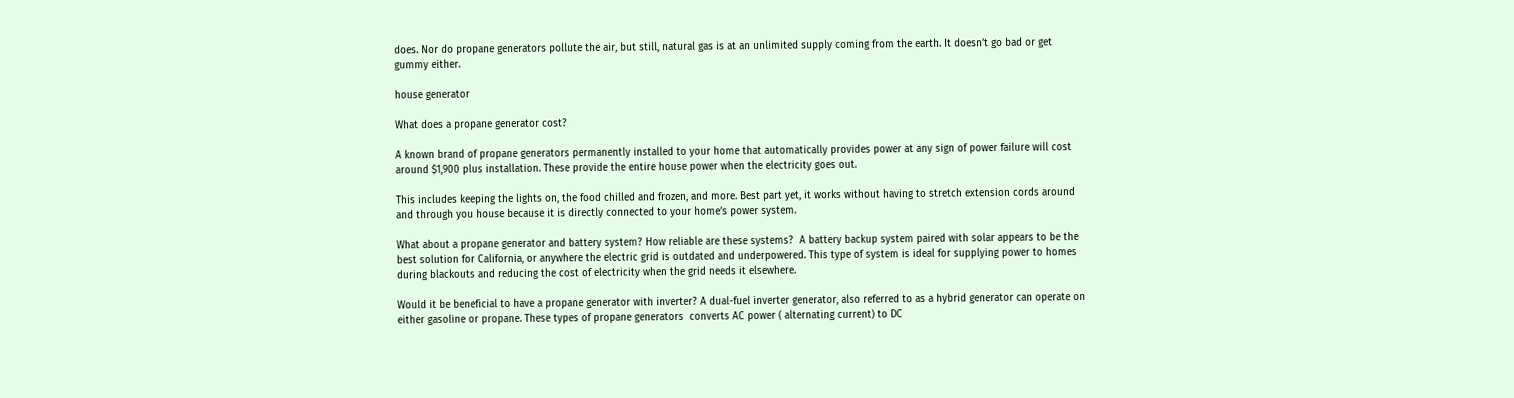does. Nor do propane generators pollute the air, but still, natural gas is at an unlimited supply coming from the earth. It doesn’t go bad or get gummy either.

house generator

What does a propane generator cost?

A known brand of propane generators permanently installed to your home that automatically provides power at any sign of power failure will cost around $1,900 plus installation. These provide the entire house power when the electricity goes out.

This includes keeping the lights on, the food chilled and frozen, and more. Best part yet, it works without having to stretch extension cords around and through you house because it is directly connected to your home’s power system.

What about a propane generator and battery system? How reliable are these systems?  A battery backup system paired with solar appears to be the best solution for California, or anywhere the electric grid is outdated and underpowered. This type of system is ideal for supplying power to homes during blackouts and reducing the cost of electricity when the grid needs it elsewhere.

Would it be beneficial to have a propane generator with inverter? A dual-fuel inverter generator, also referred to as a hybrid generator can operate on either gasoline or propane. These types of propane generators  converts AC power ( alternating current) to DC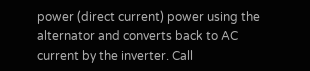power (direct current) power using the alternator and converts back to AC current by the inverter. Call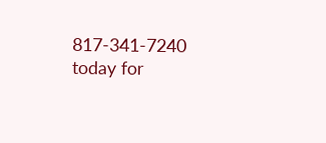817-341-7240 today for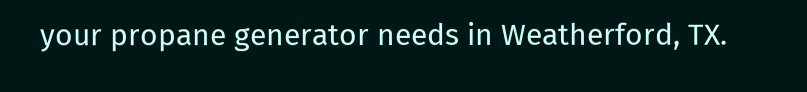your propane generator needs in Weatherford, TX.